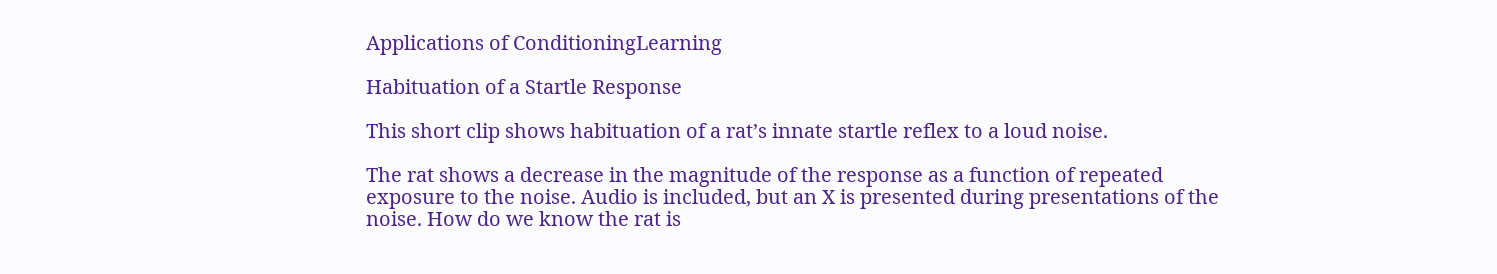Applications of ConditioningLearning

Habituation of a Startle Response

This short clip shows habituation of a rat’s innate startle reflex to a loud noise.

The rat shows a decrease in the magnitude of the response as a function of repeated exposure to the noise. Audio is included, but an X is presented during presentations of the noise. How do we know the rat is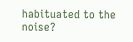habituated to the noise?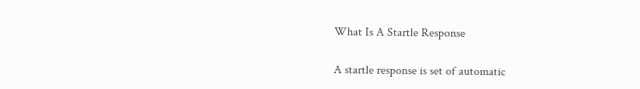What Is A Startle Response

A startle response is set of automatic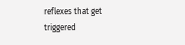reflexes that get triggered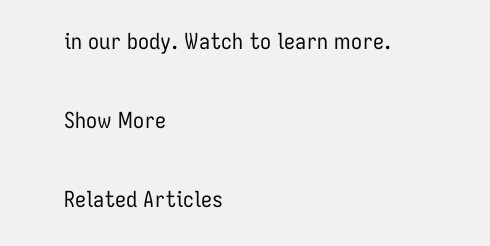in our body. Watch to learn more.

Show More

Related Articles